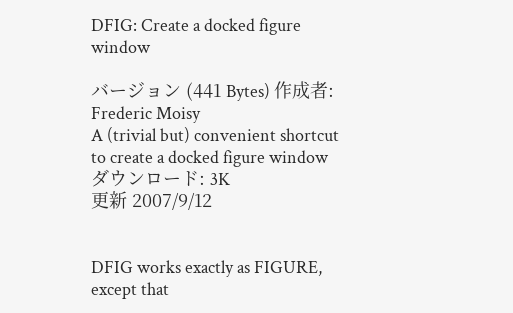DFIG: Create a docked figure window

バージョン (441 Bytes) 作成者: Frederic Moisy
A (trivial but) convenient shortcut to create a docked figure window
ダウンロード: 3K
更新 2007/9/12


DFIG works exactly as FIGURE, except that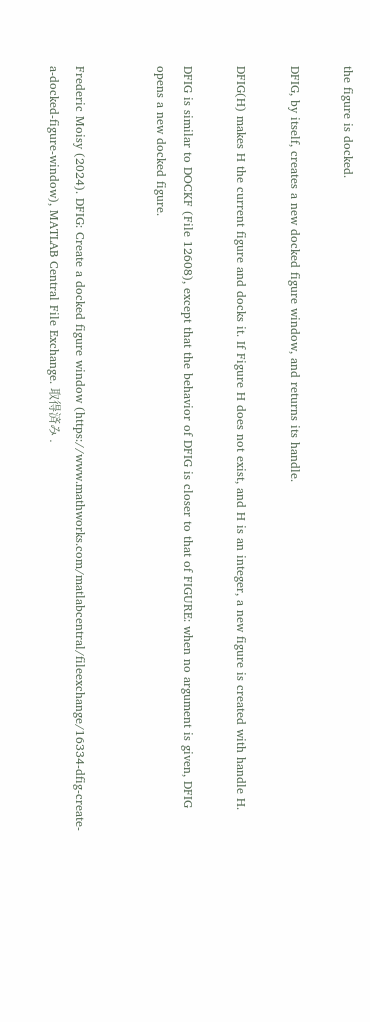the figure is docked.

DFIG, by itself, creates a new docked figure window, and returns its handle.

DFIG(H) makes H the current figure and docks it. If Figure H does not exist, and H is an integer, a new figure is created with handle H.

DFIG is similar to DOCKF (File 12608), except that the behavior of DFIG is closer to that of FIGURE: when no argument is given, DFIG opens a new docked figure.


Frederic Moisy (2024). DFIG: Create a docked figure window (https://www.mathworks.com/matlabcentral/fileexchange/16334-dfig-create-a-docked-figure-window), MATLAB Central File Exchange. 取得済み .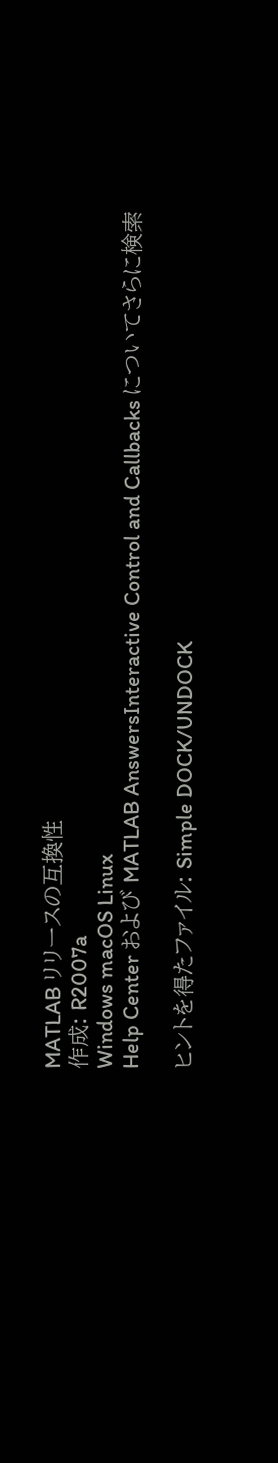MATLAB リリースの互換性
作成: R2007a
Windows macOS Linux
Help Center および MATLAB AnswersInteractive Control and Callbacks についてさらに検索

ヒントを得たファイル: Simple DOCK/UNDOCK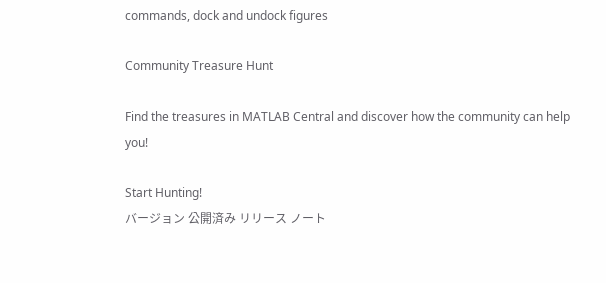commands, dock and undock figures

Community Treasure Hunt

Find the treasures in MATLAB Central and discover how the community can help you!

Start Hunting!
バージョン 公開済み リリース ノート